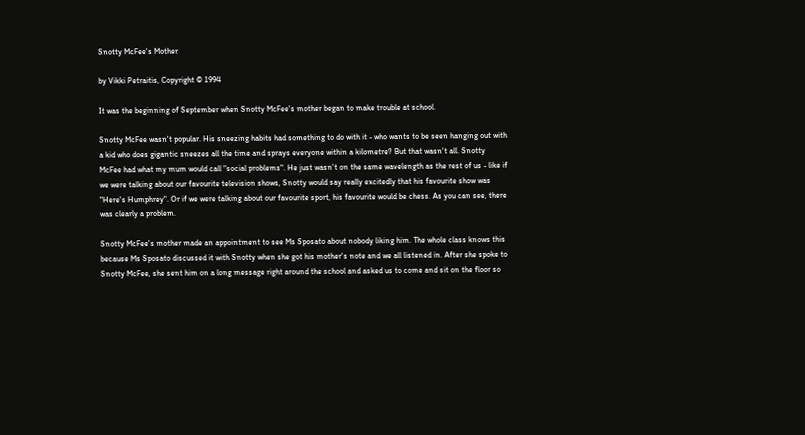Snotty McFee's Mother

by Vikki Petraitis, Copyright © 1994

It was the beginning of September when Snotty McFee's mother began to make trouble at school.

Snotty McFee wasn't popular. His sneezing habits had something to do with it - who wants to be seen hanging out with a kid who does gigantic sneezes all the time and sprays everyone within a kilometre? But that wasn't all. Snotty McFee had what my mum would call "social problems". He just wasn't on the same wavelength as the rest of us - like if we were talking about our favourite television shows, Snotty would say really excitedly that his favourite show was "Here's Humphrey". Or if we were talking about our favourite sport, his favourite would be chess. As you can see, there was clearly a problem.

Snotty McFee's mother made an appointment to see Ms Sposato about nobody liking him. The whole class knows this because Ms Sposato discussed it with Snotty when she got his mother's note and we all listened in. After she spoke to Snotty McFee, she sent him on a long message right around the school and asked us to come and sit on the floor so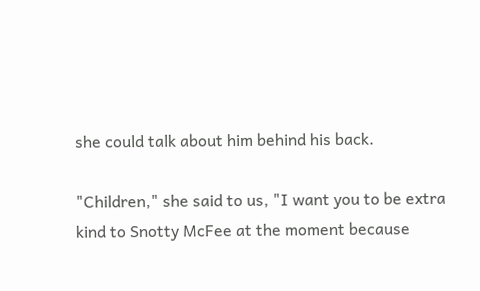she could talk about him behind his back.

"Children," she said to us, "I want you to be extra kind to Snotty McFee at the moment because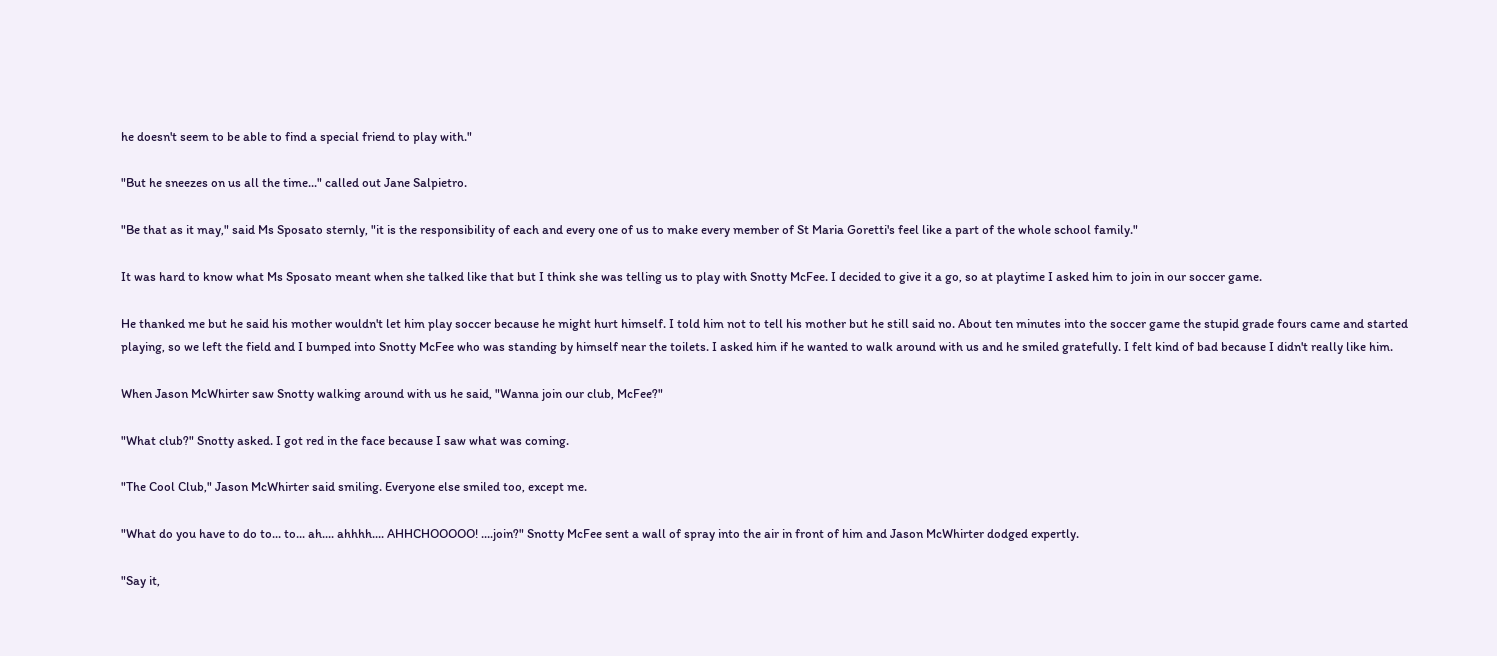he doesn't seem to be able to find a special friend to play with."

"But he sneezes on us all the time..." called out Jane Salpietro.

"Be that as it may," said Ms Sposato sternly, "it is the responsibility of each and every one of us to make every member of St Maria Goretti's feel like a part of the whole school family."

It was hard to know what Ms Sposato meant when she talked like that but I think she was telling us to play with Snotty McFee. I decided to give it a go, so at playtime I asked him to join in our soccer game.

He thanked me but he said his mother wouldn't let him play soccer because he might hurt himself. I told him not to tell his mother but he still said no. About ten minutes into the soccer game the stupid grade fours came and started playing, so we left the field and I bumped into Snotty McFee who was standing by himself near the toilets. I asked him if he wanted to walk around with us and he smiled gratefully. I felt kind of bad because I didn't really like him.

When Jason McWhirter saw Snotty walking around with us he said, "Wanna join our club, McFee?"

"What club?" Snotty asked. I got red in the face because I saw what was coming.

"The Cool Club," Jason McWhirter said smiling. Everyone else smiled too, except me.

"What do you have to do to... to... ah.... ahhhh.... AHHCHOOOOO! ....join?" Snotty McFee sent a wall of spray into the air in front of him and Jason McWhirter dodged expertly.

"Say it,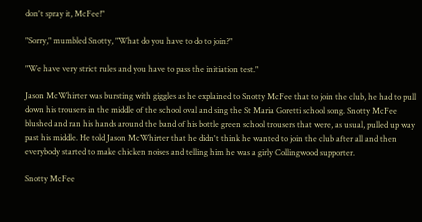don't spray it, McFee!"

"Sorry," mumbled Snotty, "What do you have to do to join?"

"We have very strict rules and you have to pass the initiation test."

Jason McWhirter was bursting with giggles as he explained to Snotty McFee that to join the club, he had to pull down his trousers in the middle of the school oval and sing the St Maria Goretti school song. Snotty McFee blushed and ran his hands around the band of his bottle green school trousers that were, as usual, pulled up way past his middle. He told Jason McWhirter that he didn't think he wanted to join the club after all and then everybody started to make chicken noises and telling him he was a girly Collingwood supporter.

Snotty McFee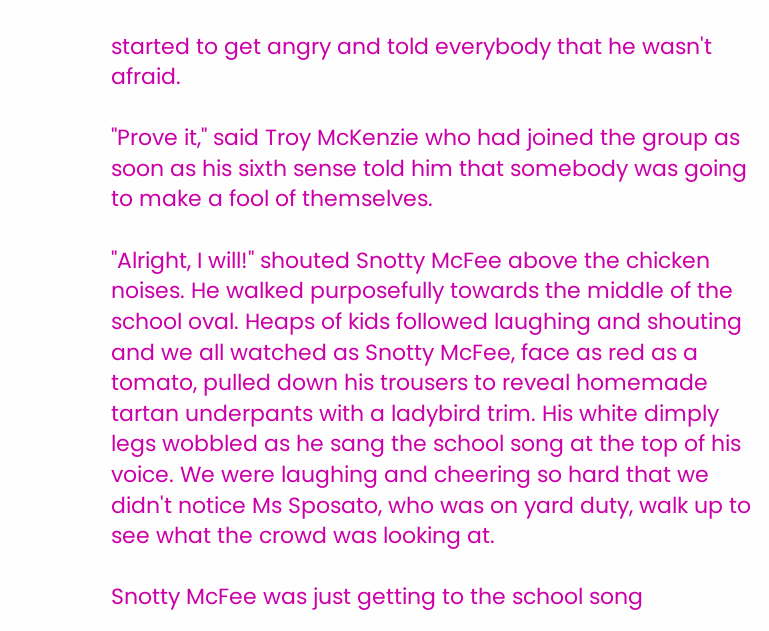started to get angry and told everybody that he wasn't afraid.

"Prove it," said Troy McKenzie who had joined the group as soon as his sixth sense told him that somebody was going to make a fool of themselves.

"Alright, I will!" shouted Snotty McFee above the chicken noises. He walked purposefully towards the middle of the school oval. Heaps of kids followed laughing and shouting and we all watched as Snotty McFee, face as red as a tomato, pulled down his trousers to reveal homemade tartan underpants with a ladybird trim. His white dimply legs wobbled as he sang the school song at the top of his voice. We were laughing and cheering so hard that we didn't notice Ms Sposato, who was on yard duty, walk up to see what the crowd was looking at.

Snotty McFee was just getting to the school song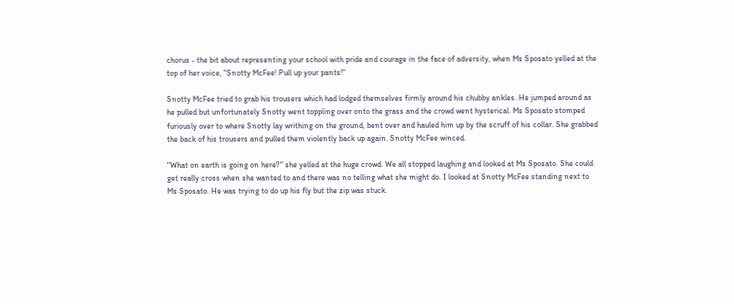chorus - the bit about representing your school with pride and courage in the face of adversity, when Ms Sposato yelled at the top of her voice, "Snotty McFee! Pull up your pants!"

Snotty McFee tried to grab his trousers which had lodged themselves firmly around his chubby ankles. He jumped around as he pulled but unfortunately Snotty went toppling over onto the grass and the crowd went hysterical. Ms Sposato stomped furiously over to where Snotty lay writhing on the ground, bent over and hauled him up by the scruff of his collar. She grabbed the back of his trousers and pulled them violently back up again. Snotty McFee winced.

"What on earth is going on here?" she yelled at the huge crowd. We all stopped laughing and looked at Ms Sposato. She could get really cross when she wanted to and there was no telling what she might do. I looked at Snotty McFee standing next to Ms Sposato. He was trying to do up his fly but the zip was stuck.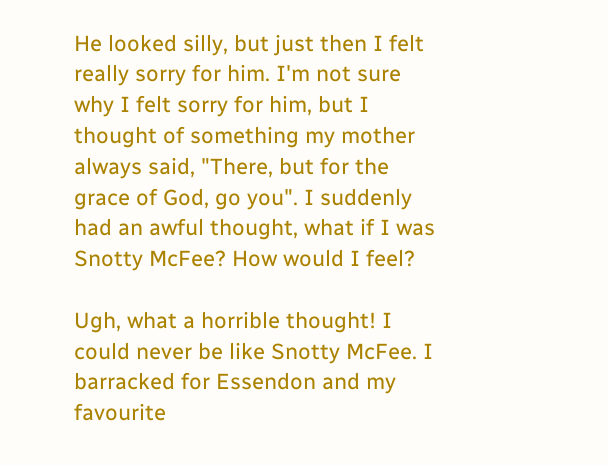He looked silly, but just then I felt really sorry for him. I'm not sure why I felt sorry for him, but I thought of something my mother always said, "There, but for the grace of God, go you". I suddenly had an awful thought, what if I was Snotty McFee? How would I feel?

Ugh, what a horrible thought! I could never be like Snotty McFee. I barracked for Essendon and my favourite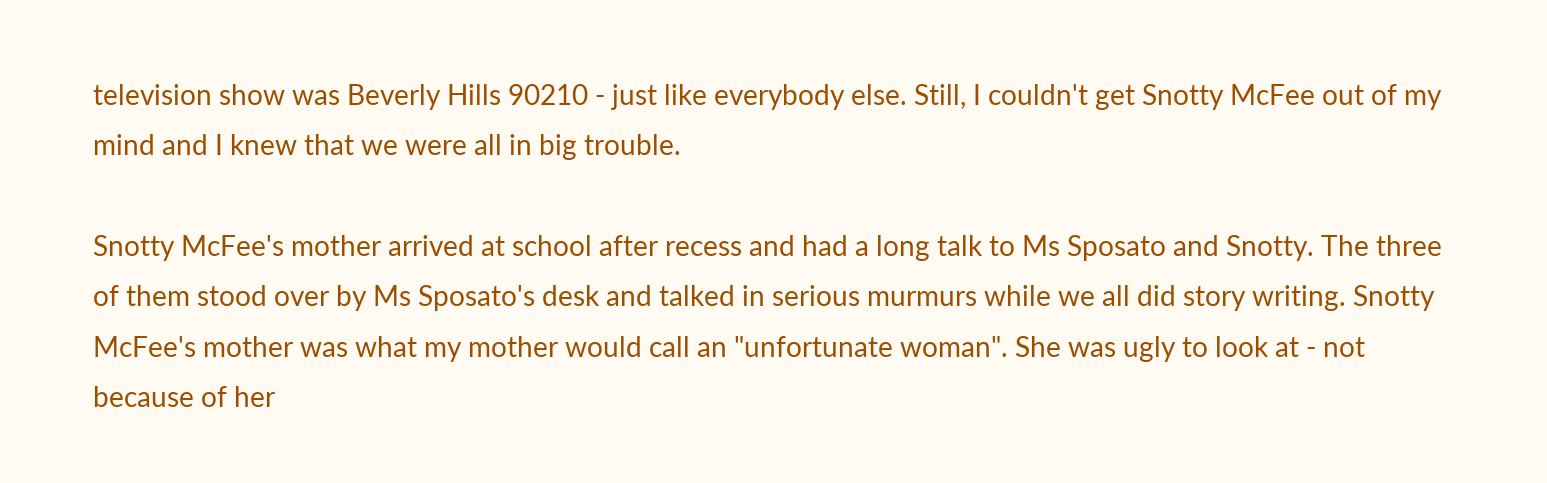television show was Beverly Hills 90210 - just like everybody else. Still, I couldn't get Snotty McFee out of my mind and I knew that we were all in big trouble.

Snotty McFee's mother arrived at school after recess and had a long talk to Ms Sposato and Snotty. The three of them stood over by Ms Sposato's desk and talked in serious murmurs while we all did story writing. Snotty McFee's mother was what my mother would call an "unfortunate woman". She was ugly to look at - not because of her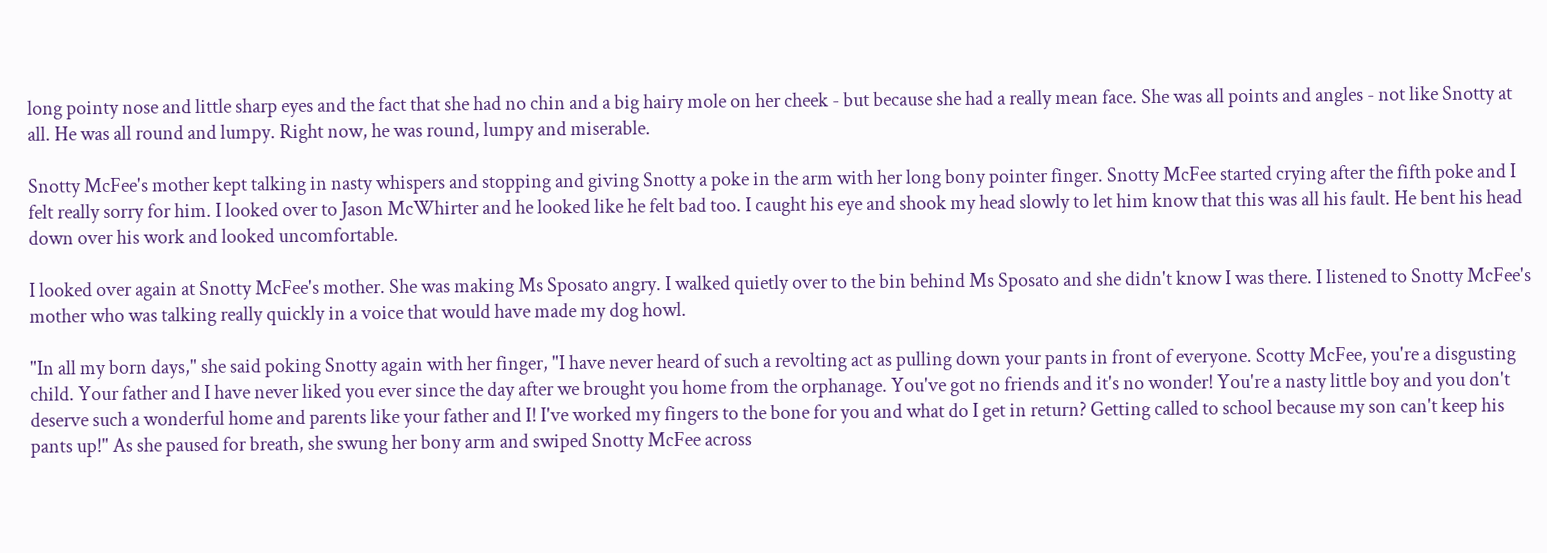long pointy nose and little sharp eyes and the fact that she had no chin and a big hairy mole on her cheek - but because she had a really mean face. She was all points and angles - not like Snotty at all. He was all round and lumpy. Right now, he was round, lumpy and miserable.

Snotty McFee's mother kept talking in nasty whispers and stopping and giving Snotty a poke in the arm with her long bony pointer finger. Snotty McFee started crying after the fifth poke and I felt really sorry for him. I looked over to Jason McWhirter and he looked like he felt bad too. I caught his eye and shook my head slowly to let him know that this was all his fault. He bent his head down over his work and looked uncomfortable.

I looked over again at Snotty McFee's mother. She was making Ms Sposato angry. I walked quietly over to the bin behind Ms Sposato and she didn't know I was there. I listened to Snotty McFee's mother who was talking really quickly in a voice that would have made my dog howl.

"In all my born days," she said poking Snotty again with her finger, "I have never heard of such a revolting act as pulling down your pants in front of everyone. Scotty McFee, you're a disgusting child. Your father and I have never liked you ever since the day after we brought you home from the orphanage. You've got no friends and it's no wonder! You're a nasty little boy and you don't deserve such a wonderful home and parents like your father and I! I've worked my fingers to the bone for you and what do I get in return? Getting called to school because my son can't keep his pants up!" As she paused for breath, she swung her bony arm and swiped Snotty McFee across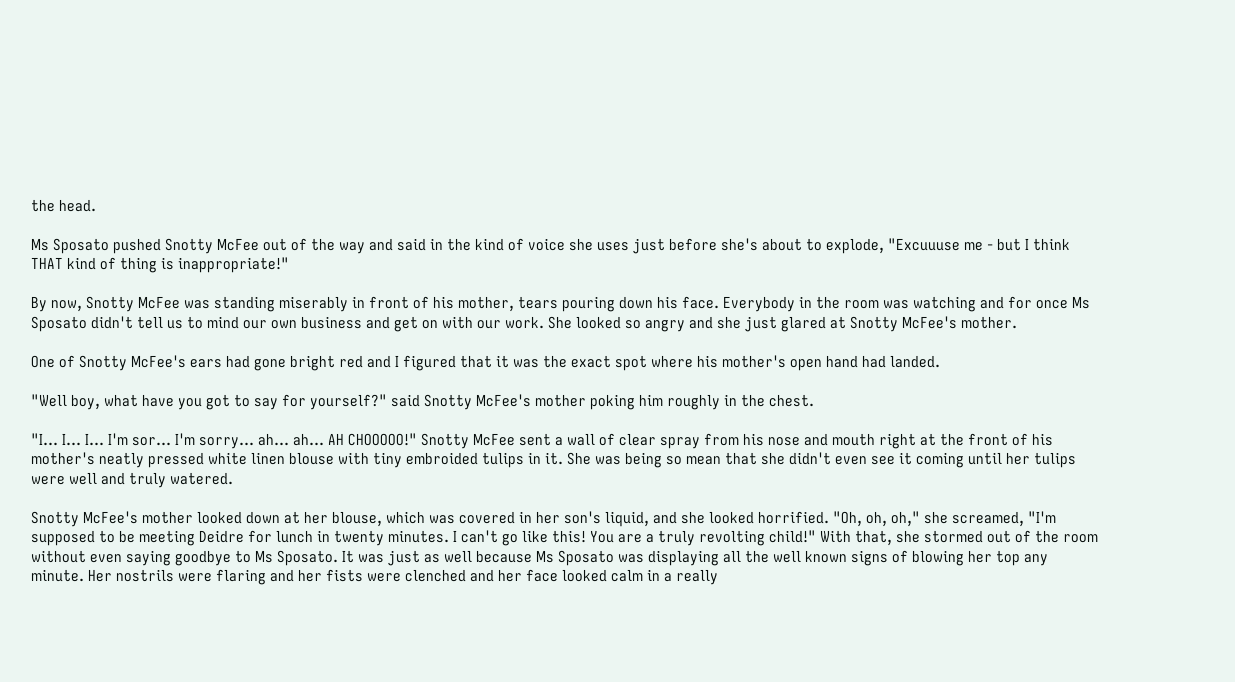the head.

Ms Sposato pushed Snotty McFee out of the way and said in the kind of voice she uses just before she's about to explode, "Excuuuse me - but I think THAT kind of thing is inappropriate!"

By now, Snotty McFee was standing miserably in front of his mother, tears pouring down his face. Everybody in the room was watching and for once Ms Sposato didn't tell us to mind our own business and get on with our work. She looked so angry and she just glared at Snotty McFee's mother.

One of Snotty McFee's ears had gone bright red and I figured that it was the exact spot where his mother's open hand had landed.

"Well boy, what have you got to say for yourself?" said Snotty McFee's mother poking him roughly in the chest.

"I... I... I... I'm sor... I'm sorry... ah... ah... AH CHOOOOO!" Snotty McFee sent a wall of clear spray from his nose and mouth right at the front of his mother's neatly pressed white linen blouse with tiny embroided tulips in it. She was being so mean that she didn't even see it coming until her tulips were well and truly watered.

Snotty McFee's mother looked down at her blouse, which was covered in her son's liquid, and she looked horrified. "Oh, oh, oh," she screamed, "I'm supposed to be meeting Deidre for lunch in twenty minutes. I can't go like this! You are a truly revolting child!" With that, she stormed out of the room without even saying goodbye to Ms Sposato. It was just as well because Ms Sposato was displaying all the well known signs of blowing her top any minute. Her nostrils were flaring and her fists were clenched and her face looked calm in a really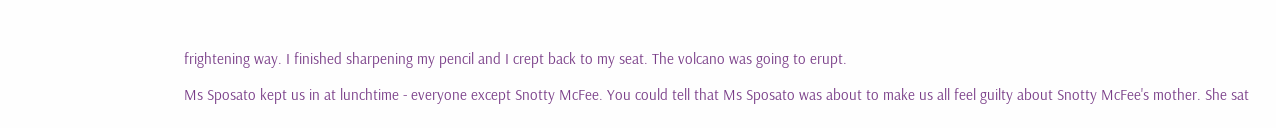frightening way. I finished sharpening my pencil and I crept back to my seat. The volcano was going to erupt.

Ms Sposato kept us in at lunchtime - everyone except Snotty McFee. You could tell that Ms Sposato was about to make us all feel guilty about Snotty McFee's mother. She sat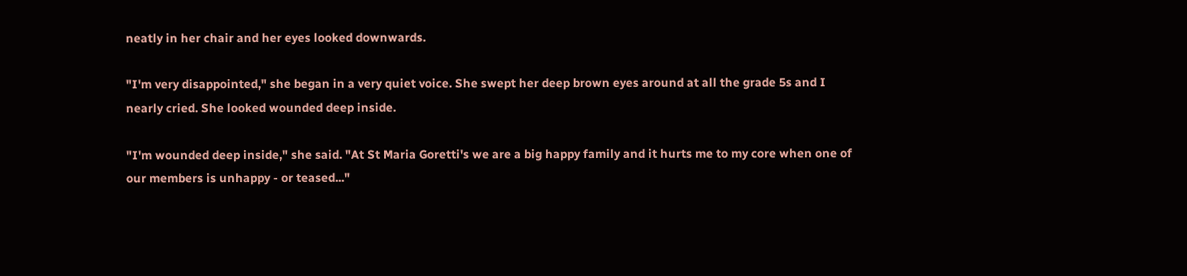neatly in her chair and her eyes looked downwards.

"I'm very disappointed," she began in a very quiet voice. She swept her deep brown eyes around at all the grade 5s and I nearly cried. She looked wounded deep inside.

"I'm wounded deep inside," she said. "At St Maria Goretti's we are a big happy family and it hurts me to my core when one of our members is unhappy - or teased..."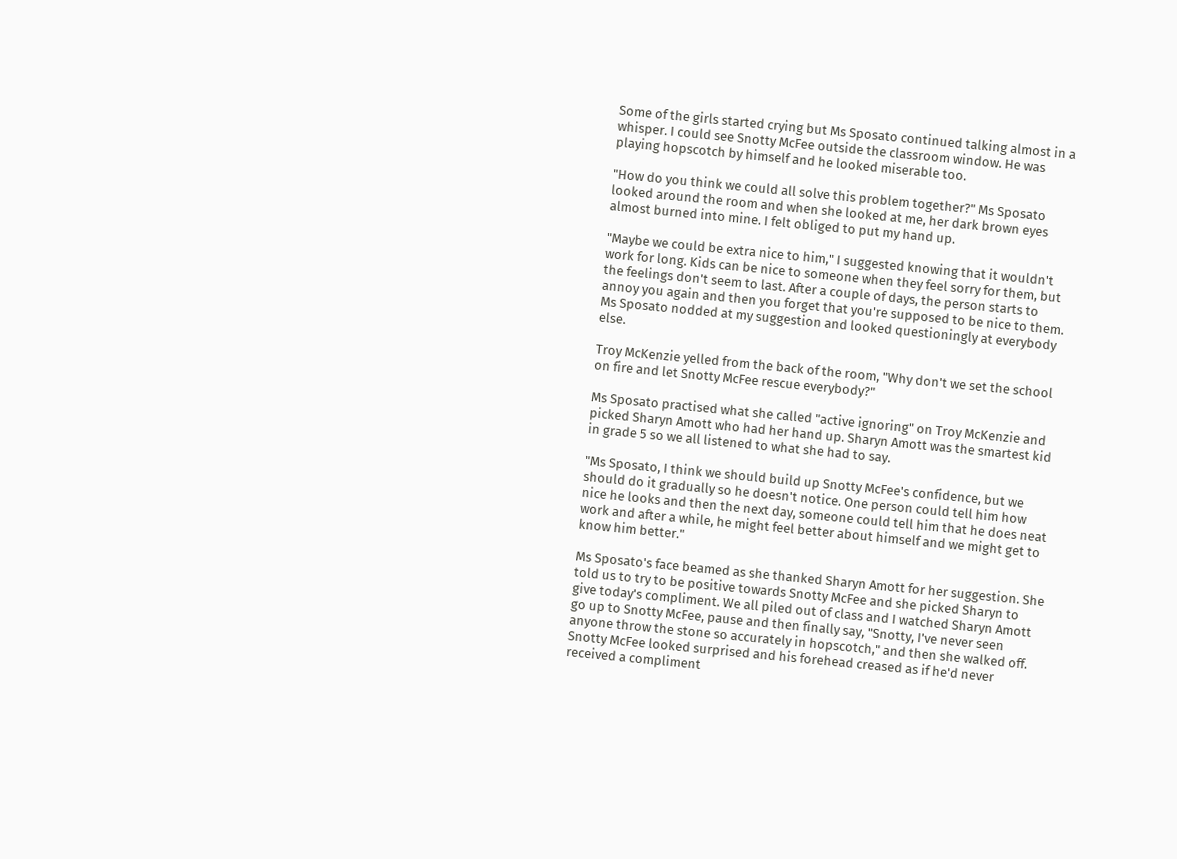Some of the girls started crying but Ms Sposato continued talking almost in a whisper. I could see Snotty McFee outside the classroom window. He was playing hopscotch by himself and he looked miserable too.

"How do you think we could all solve this problem together?" Ms Sposato looked around the room and when she looked at me, her dark brown eyes almost burned into mine. I felt obliged to put my hand up.

"Maybe we could be extra nice to him," I suggested knowing that it wouldn't work for long. Kids can be nice to someone when they feel sorry for them, but the feelings don't seem to last. After a couple of days, the person starts to annoy you again and then you forget that you're supposed to be nice to them. Ms Sposato nodded at my suggestion and looked questioningly at everybody else.

Troy McKenzie yelled from the back of the room, "Why don't we set the school on fire and let Snotty McFee rescue everybody?"

Ms Sposato practised what she called "active ignoring" on Troy McKenzie and picked Sharyn Amott who had her hand up. Sharyn Amott was the smartest kid in grade 5 so we all listened to what she had to say.

"Ms Sposato, I think we should build up Snotty McFee's confidence, but we should do it gradually so he doesn't notice. One person could tell him how nice he looks and then the next day, someone could tell him that he does neat work and after a while, he might feel better about himself and we might get to know him better."

Ms Sposato's face beamed as she thanked Sharyn Amott for her suggestion. She told us to try to be positive towards Snotty McFee and she picked Sharyn to give today's compliment. We all piled out of class and I watched Sharyn Amott go up to Snotty McFee, pause and then finally say, "Snotty, I've never seen anyone throw the stone so accurately in hopscotch," and then she walked off. Snotty McFee looked surprised and his forehead creased as if he'd never received a compliment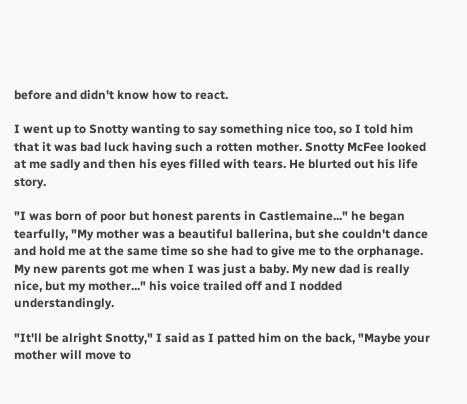before and didn't know how to react.

I went up to Snotty wanting to say something nice too, so I told him that it was bad luck having such a rotten mother. Snotty McFee looked at me sadly and then his eyes filled with tears. He blurted out his life story.

"I was born of poor but honest parents in Castlemaine..." he began tearfully, "My mother was a beautiful ballerina, but she couldn't dance and hold me at the same time so she had to give me to the orphanage. My new parents got me when I was just a baby. My new dad is really nice, but my mother..." his voice trailed off and I nodded understandingly.

"It'll be alright Snotty," I said as I patted him on the back, "Maybe your mother will move to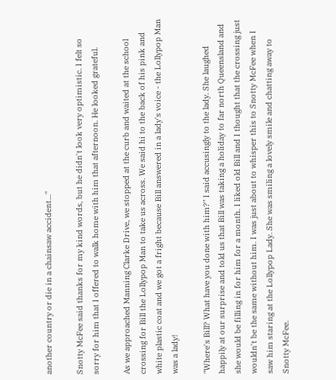another country or die in a chainsaw accident..."

Snotty McFee said thanks for my kind words, but he didn't look very optimistic. I felt so sorry for him that I offered to walk home with him that afternoon. He looked grateful.

As we approached Manning Clarke Drive, we stopped at the curb and waited at the school crossing for Bill the Lollypop Man to take us across. We said hi to the back of his pink and white plastic coat and we got a fright because Bill answered in a lady's voice - the Lollypop Man was a lady!

"Where's Bill? What have you done with him?" I said accusingly to the lady. She laughed happily at our surprise and told us that Bill was taking a holiday to far north Queensland and she would be filling in for him for a month. I liked old Bill and I thought that the crossing just wouldn't be the same without him. I was just about to whisper this to Snotty McFee when I saw him staring at the Lollypop Lady. She was smiling a lovely smile and chatting away to Snotty McFee.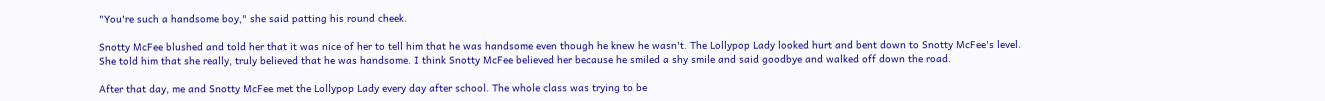"You're such a handsome boy," she said patting his round cheek.

Snotty McFee blushed and told her that it was nice of her to tell him that he was handsome even though he knew he wasn't. The Lollypop Lady looked hurt and bent down to Snotty McFee's level. She told him that she really, truly believed that he was handsome. I think Snotty McFee believed her because he smiled a shy smile and said goodbye and walked off down the road.

After that day, me and Snotty McFee met the Lollypop Lady every day after school. The whole class was trying to be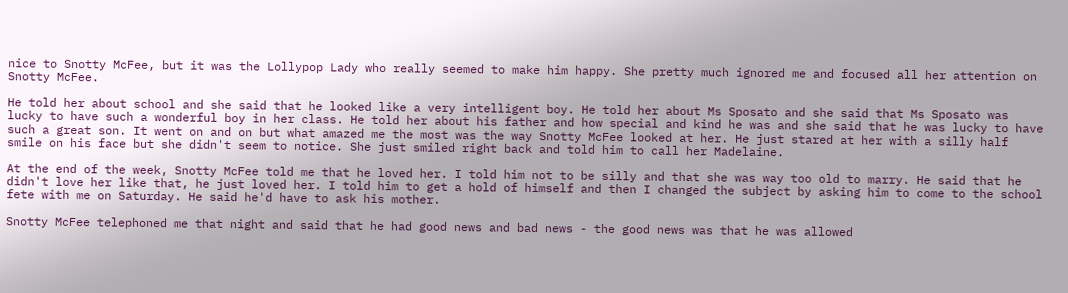nice to Snotty McFee, but it was the Lollypop Lady who really seemed to make him happy. She pretty much ignored me and focused all her attention on Snotty McFee.

He told her about school and she said that he looked like a very intelligent boy. He told her about Ms Sposato and she said that Ms Sposato was lucky to have such a wonderful boy in her class. He told her about his father and how special and kind he was and she said that he was lucky to have such a great son. It went on and on but what amazed me the most was the way Snotty McFee looked at her. He just stared at her with a silly half smile on his face but she didn't seem to notice. She just smiled right back and told him to call her Madelaine.

At the end of the week, Snotty McFee told me that he loved her. I told him not to be silly and that she was way too old to marry. He said that he didn't love her like that, he just loved her. I told him to get a hold of himself and then I changed the subject by asking him to come to the school fete with me on Saturday. He said he'd have to ask his mother.

Snotty McFee telephoned me that night and said that he had good news and bad news - the good news was that he was allowed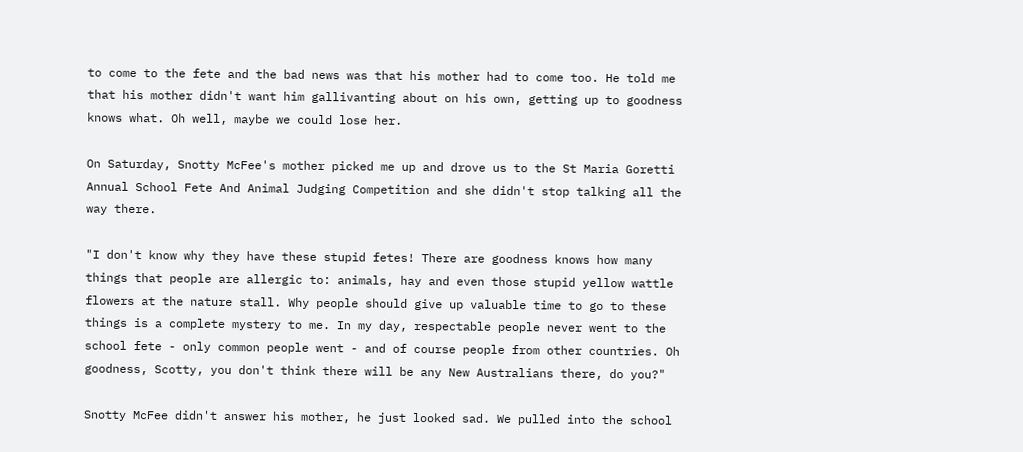to come to the fete and the bad news was that his mother had to come too. He told me that his mother didn't want him gallivanting about on his own, getting up to goodness knows what. Oh well, maybe we could lose her.

On Saturday, Snotty McFee's mother picked me up and drove us to the St Maria Goretti Annual School Fete And Animal Judging Competition and she didn't stop talking all the way there.

"I don't know why they have these stupid fetes! There are goodness knows how many things that people are allergic to: animals, hay and even those stupid yellow wattle flowers at the nature stall. Why people should give up valuable time to go to these things is a complete mystery to me. In my day, respectable people never went to the school fete - only common people went - and of course people from other countries. Oh goodness, Scotty, you don't think there will be any New Australians there, do you?"

Snotty McFee didn't answer his mother, he just looked sad. We pulled into the school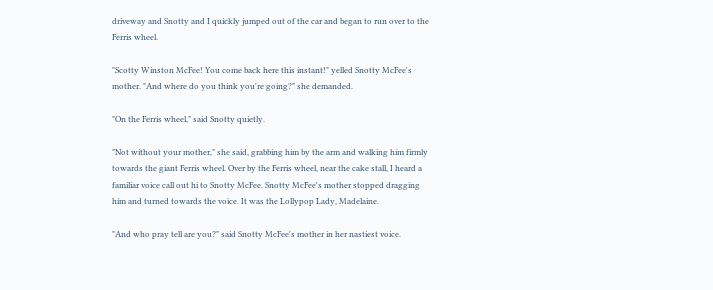driveway and Snotty and I quickly jumped out of the car and began to run over to the Ferris wheel.

"Scotty Winston McFee! You come back here this instant!" yelled Snotty McFee's mother. "And where do you think you're going?" she demanded.

"On the Ferris wheel," said Snotty quietly.

"Not without your mother," she said, grabbing him by the arm and walking him firmly towards the giant Ferris wheel. Over by the Ferris wheel, near the cake stall, I heard a familiar voice call out hi to Snotty McFee. Snotty McFee's mother stopped dragging him and turned towards the voice. It was the Lollypop Lady, Madelaine.

"And who pray tell are you?" said Snotty McFee's mother in her nastiest voice.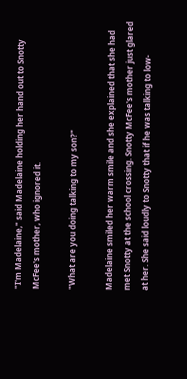"I'm Madelaine," said Madelaine holding her hand out to Snotty McFee's mother, who ignored it.

"What are you doing talking to my son?"

Madelaine smiled her warm smile and she explained that she had met Snotty at the school crossing. Snotty McFee's mother just glared at her. She said loudly to Snotty that if he was talking to low-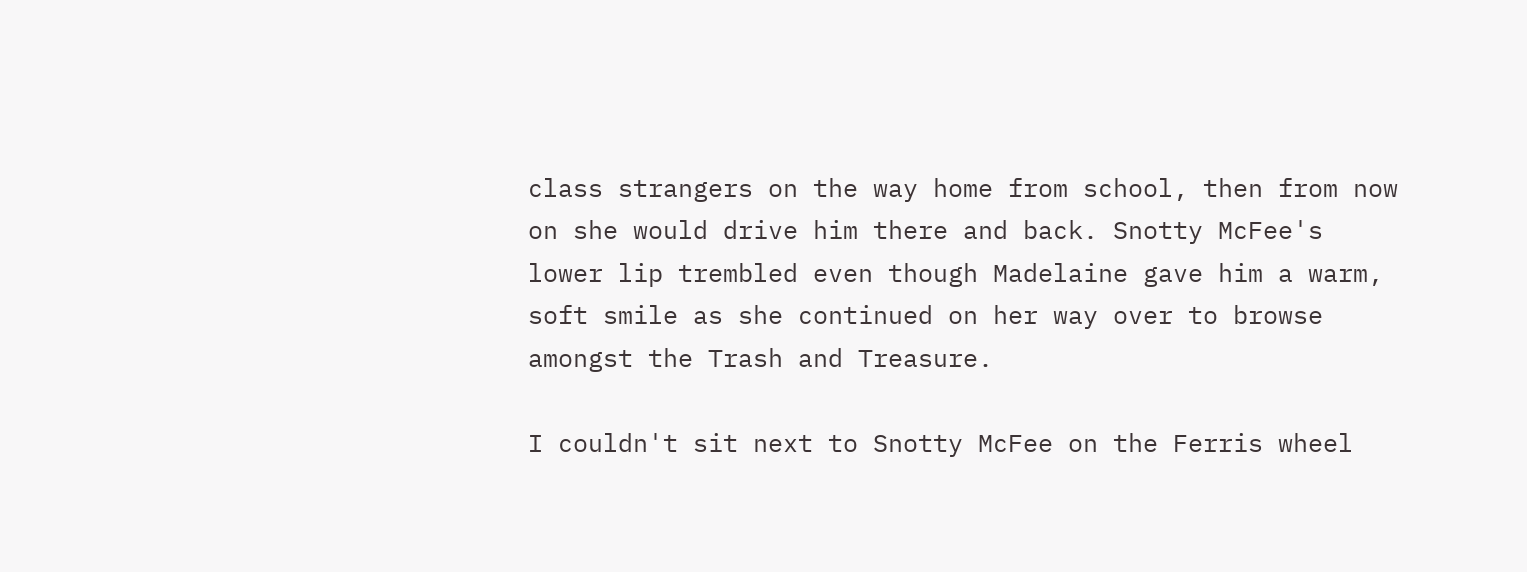class strangers on the way home from school, then from now on she would drive him there and back. Snotty McFee's lower lip trembled even though Madelaine gave him a warm, soft smile as she continued on her way over to browse amongst the Trash and Treasure.

I couldn't sit next to Snotty McFee on the Ferris wheel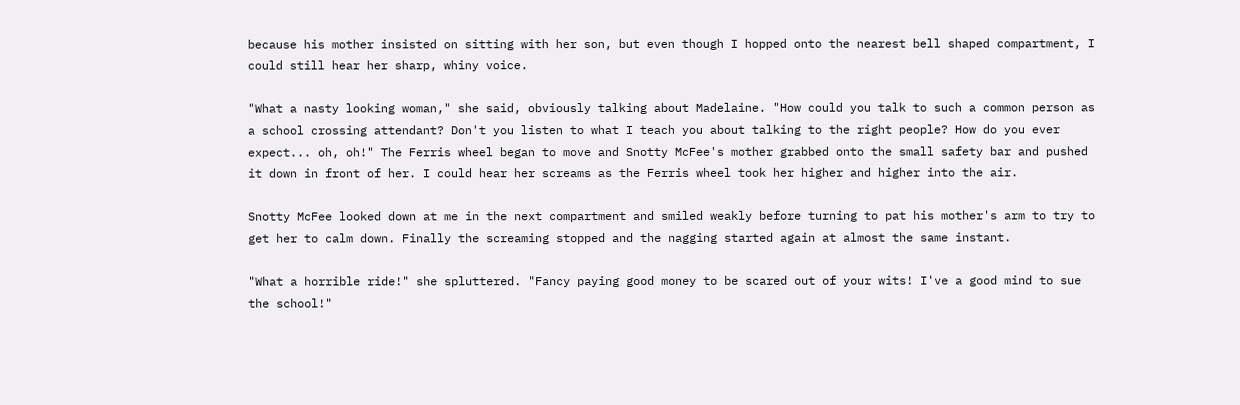because his mother insisted on sitting with her son, but even though I hopped onto the nearest bell shaped compartment, I could still hear her sharp, whiny voice.

"What a nasty looking woman," she said, obviously talking about Madelaine. "How could you talk to such a common person as a school crossing attendant? Don't you listen to what I teach you about talking to the right people? How do you ever expect... oh, oh!" The Ferris wheel began to move and Snotty McFee's mother grabbed onto the small safety bar and pushed it down in front of her. I could hear her screams as the Ferris wheel took her higher and higher into the air.

Snotty McFee looked down at me in the next compartment and smiled weakly before turning to pat his mother's arm to try to get her to calm down. Finally the screaming stopped and the nagging started again at almost the same instant.

"What a horrible ride!" she spluttered. "Fancy paying good money to be scared out of your wits! I've a good mind to sue the school!"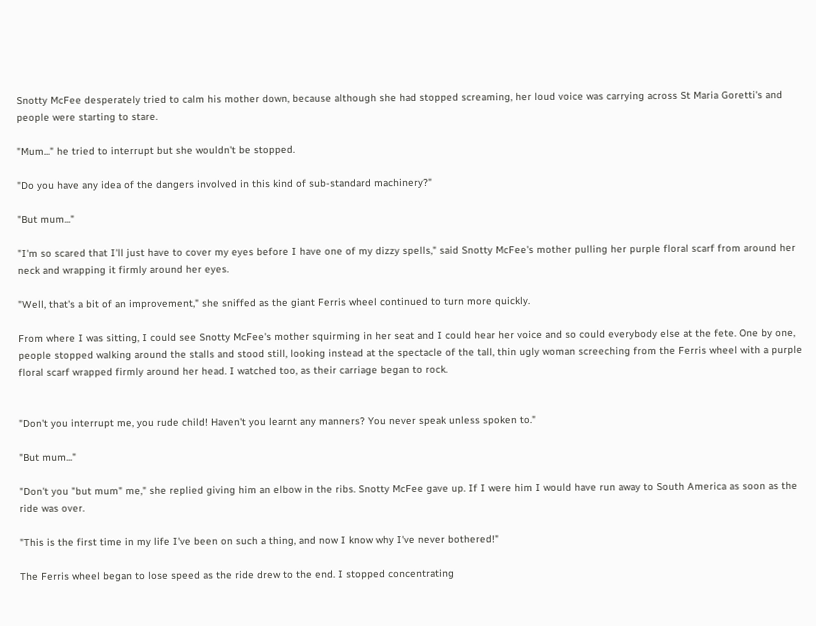Snotty McFee desperately tried to calm his mother down, because although she had stopped screaming, her loud voice was carrying across St Maria Goretti's and people were starting to stare.

"Mum..." he tried to interrupt but she wouldn't be stopped.

"Do you have any idea of the dangers involved in this kind of sub-standard machinery?"

"But mum..."

"I'm so scared that I'll just have to cover my eyes before I have one of my dizzy spells," said Snotty McFee's mother pulling her purple floral scarf from around her neck and wrapping it firmly around her eyes.

"Well, that's a bit of an improvement," she sniffed as the giant Ferris wheel continued to turn more quickly.

From where I was sitting, I could see Snotty McFee's mother squirming in her seat and I could hear her voice and so could everybody else at the fete. One by one, people stopped walking around the stalls and stood still, looking instead at the spectacle of the tall, thin ugly woman screeching from the Ferris wheel with a purple floral scarf wrapped firmly around her head. I watched too, as their carriage began to rock.


"Don't you interrupt me, you rude child! Haven't you learnt any manners? You never speak unless spoken to."

"But mum..."

"Don't you "but mum" me," she replied giving him an elbow in the ribs. Snotty McFee gave up. If I were him I would have run away to South America as soon as the ride was over.

"This is the first time in my life I've been on such a thing, and now I know why I've never bothered!"

The Ferris wheel began to lose speed as the ride drew to the end. I stopped concentrating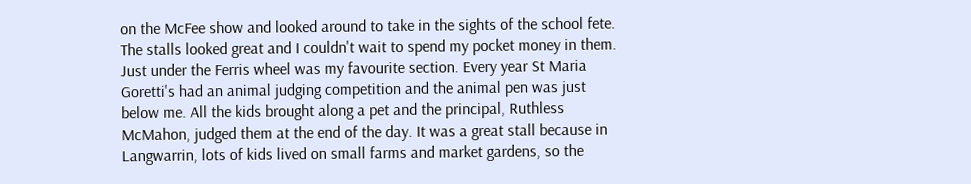on the McFee show and looked around to take in the sights of the school fete. The stalls looked great and I couldn't wait to spend my pocket money in them. Just under the Ferris wheel was my favourite section. Every year St Maria Goretti's had an animal judging competition and the animal pen was just below me. All the kids brought along a pet and the principal, Ruthless McMahon, judged them at the end of the day. It was a great stall because in Langwarrin, lots of kids lived on small farms and market gardens, so the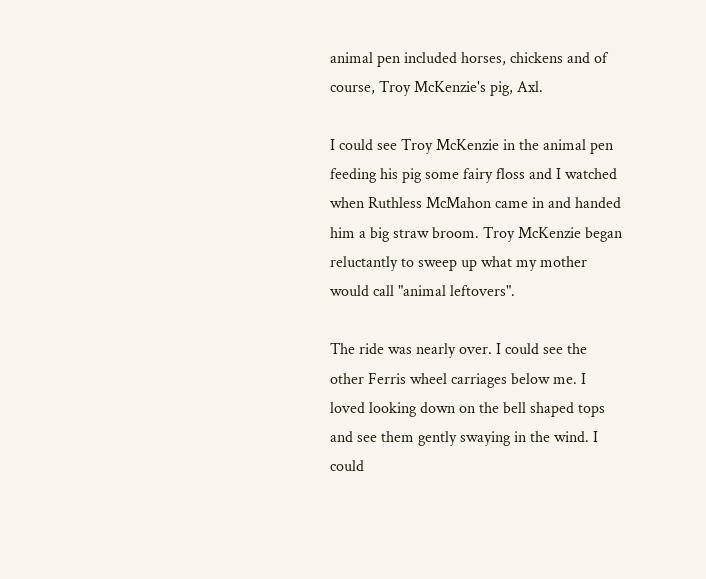animal pen included horses, chickens and of course, Troy McKenzie's pig, Axl.

I could see Troy McKenzie in the animal pen feeding his pig some fairy floss and I watched when Ruthless McMahon came in and handed him a big straw broom. Troy McKenzie began reluctantly to sweep up what my mother would call "animal leftovers".

The ride was nearly over. I could see the other Ferris wheel carriages below me. I loved looking down on the bell shaped tops and see them gently swaying in the wind. I could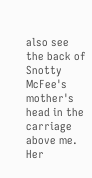also see the back of Snotty McFee's mother's head in the carriage above me. Her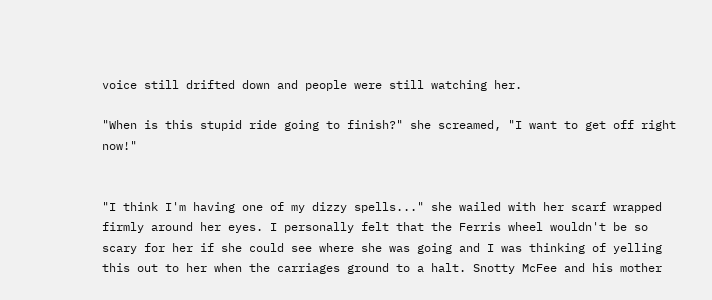voice still drifted down and people were still watching her.

"When is this stupid ride going to finish?" she screamed, "I want to get off right now!"


"I think I'm having one of my dizzy spells..." she wailed with her scarf wrapped firmly around her eyes. I personally felt that the Ferris wheel wouldn't be so scary for her if she could see where she was going and I was thinking of yelling this out to her when the carriages ground to a halt. Snotty McFee and his mother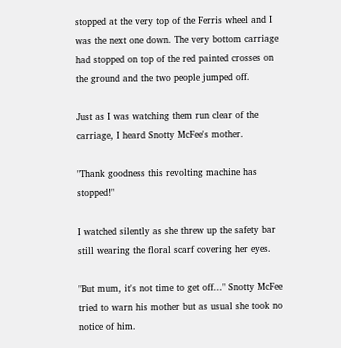stopped at the very top of the Ferris wheel and I was the next one down. The very bottom carriage had stopped on top of the red painted crosses on the ground and the two people jumped off.

Just as I was watching them run clear of the carriage, I heard Snotty McFee's mother.

"Thank goodness this revolting machine has stopped!"

I watched silently as she threw up the safety bar still wearing the floral scarf covering her eyes.

"But mum, it's not time to get off..." Snotty McFee tried to warn his mother but as usual she took no notice of him.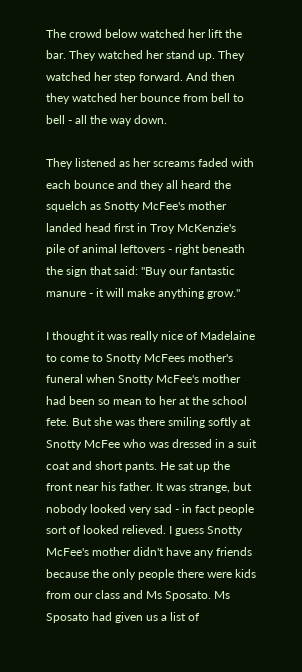The crowd below watched her lift the bar. They watched her stand up. They watched her step forward. And then they watched her bounce from bell to bell - all the way down.

They listened as her screams faded with each bounce and they all heard the squelch as Snotty McFee's mother landed head first in Troy McKenzie's pile of animal leftovers - right beneath the sign that said: "Buy our fantastic manure - it will make anything grow."

I thought it was really nice of Madelaine to come to Snotty McFees mother's funeral when Snotty McFee's mother had been so mean to her at the school fete. But she was there smiling softly at Snotty McFee who was dressed in a suit coat and short pants. He sat up the front near his father. It was strange, but nobody looked very sad - in fact people sort of looked relieved. I guess Snotty McFee's mother didn't have any friends because the only people there were kids from our class and Ms Sposato. Ms Sposato had given us a list of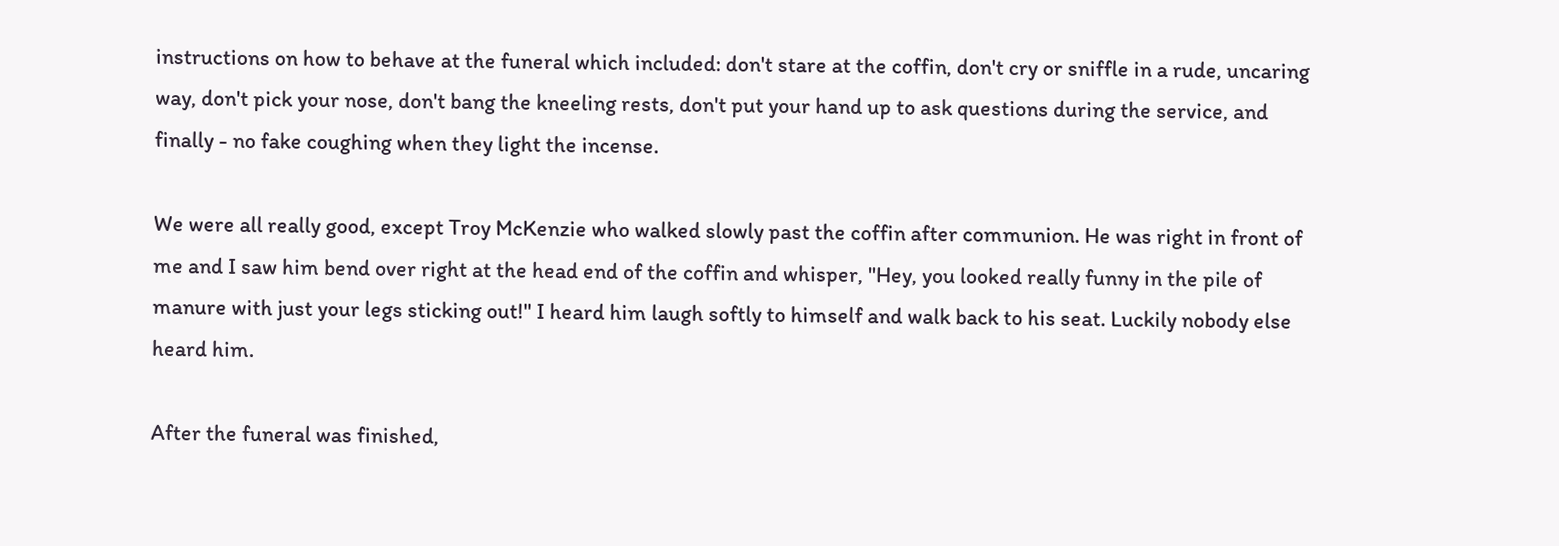instructions on how to behave at the funeral which included: don't stare at the coffin, don't cry or sniffle in a rude, uncaring way, don't pick your nose, don't bang the kneeling rests, don't put your hand up to ask questions during the service, and finally - no fake coughing when they light the incense.

We were all really good, except Troy McKenzie who walked slowly past the coffin after communion. He was right in front of me and I saw him bend over right at the head end of the coffin and whisper, "Hey, you looked really funny in the pile of manure with just your legs sticking out!" I heard him laugh softly to himself and walk back to his seat. Luckily nobody else heard him.

After the funeral was finished,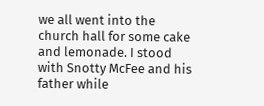we all went into the church hall for some cake and lemonade. I stood with Snotty McFee and his father while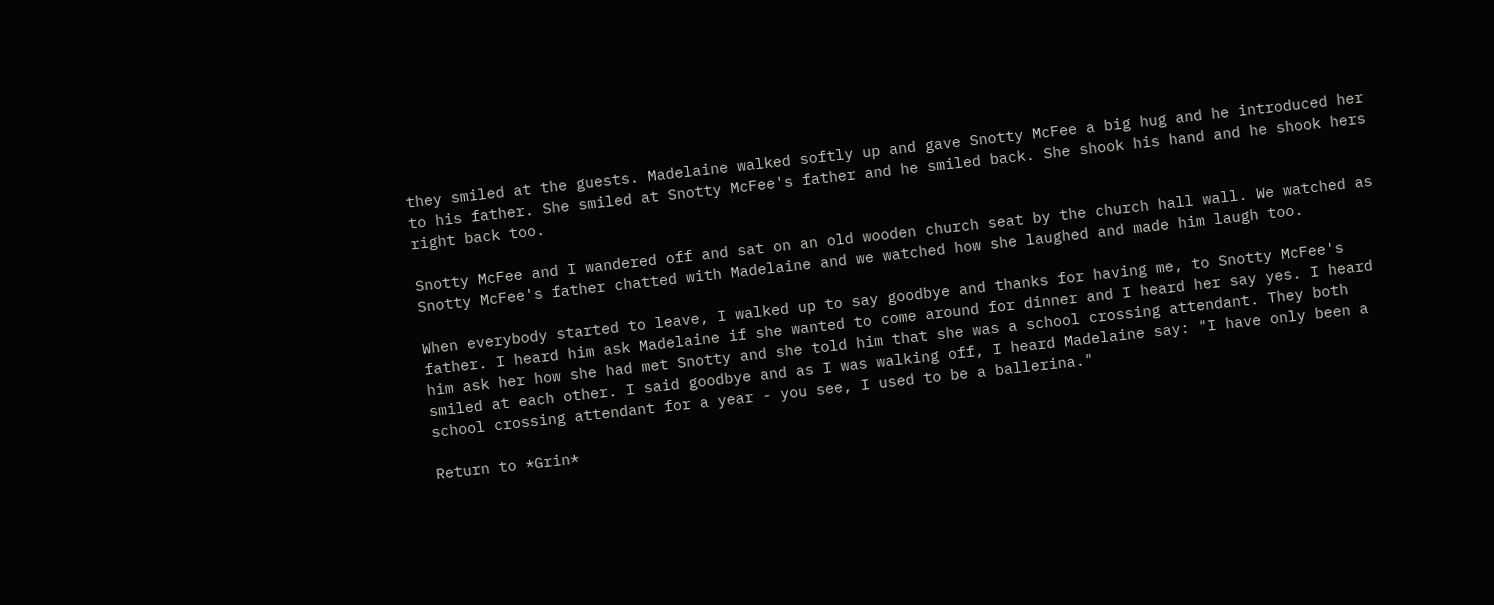they smiled at the guests. Madelaine walked softly up and gave Snotty McFee a big hug and he introduced her to his father. She smiled at Snotty McFee's father and he smiled back. She shook his hand and he shook hers right back too.

Snotty McFee and I wandered off and sat on an old wooden church seat by the church hall wall. We watched as Snotty McFee's father chatted with Madelaine and we watched how she laughed and made him laugh too.

When everybody started to leave, I walked up to say goodbye and thanks for having me, to Snotty McFee's father. I heard him ask Madelaine if she wanted to come around for dinner and I heard her say yes. I heard him ask her how she had met Snotty and she told him that she was a school crossing attendant. They both smiled at each other. I said goodbye and as I was walking off, I heard Madelaine say: "I have only been a school crossing attendant for a year - you see, I used to be a ballerina."

Return to *Grin*